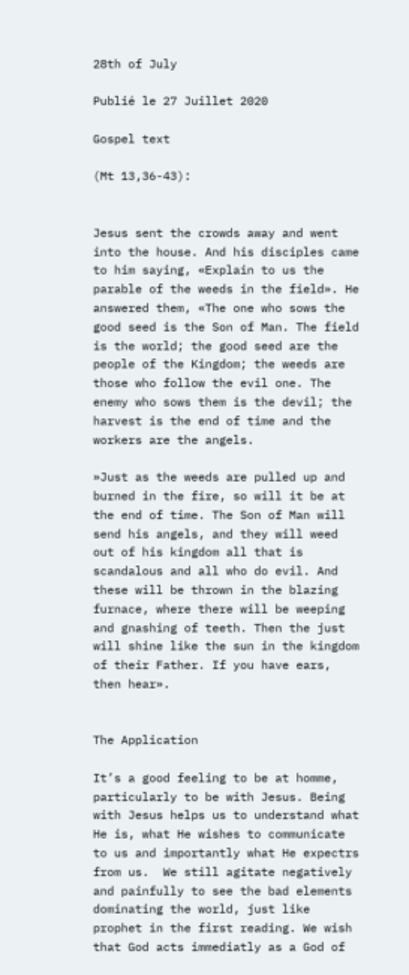28th of July

Publié le 27 Juillet 2020

Gospel text

(Mt 13,36-43):


Jesus sent the crowds away and went into the house. And his disciples came to him saying, «Explain to us the parable of the weeds in the field». He answered them, «The one who sows the good seed is the Son of Man. The field is the world; the good seed are the people of the Kingdom; the weeds are those who follow the evil one. The enemy who sows them is the devil; the harvest is the end of time and the workers are the angels.

»Just as the weeds are pulled up and burned in the fire, so will it be at the end of time. The Son of Man will send his angels, and they will weed out of his kingdom all that is scandalous and all who do evil. And these will be thrown in the blazing furnace, where there will be weeping and gnashing of teeth. Then the just will shine like the sun in the kingdom of their Father. If you have ears, then hear».


The Application

It’s a good feeling to be at homme, particularly to be with Jesus. Being with Jesus helps us to understand what He is, what He wishes to communicate to us and importantly what He expectrs from us.  We still agitate negatively and painfully to see the bad elements dominating the world, just like prophet in the first reading. We wish that God acts immediatly as a God of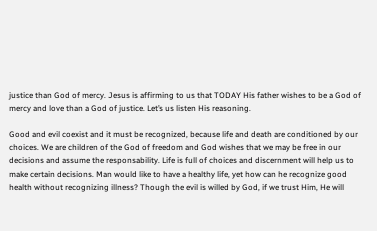justice than God of mercy. Jesus is affirming to us that TODAY His father wishes to be a God of mercy and love than a God of justice. Let’s us listen His reasoning.

Good and evil coexist and it must be recognized, because life and death are conditioned by our choices. We are children of the God of freedom and God wishes that we may be free in our decisions and assume the responsability. Life is full of choices and discernment will help us to make certain decisions. Man would like to have a healthy life, yet how can he recognize good health without recognizing illness? Though the evil is willed by God, if we trust Him, He will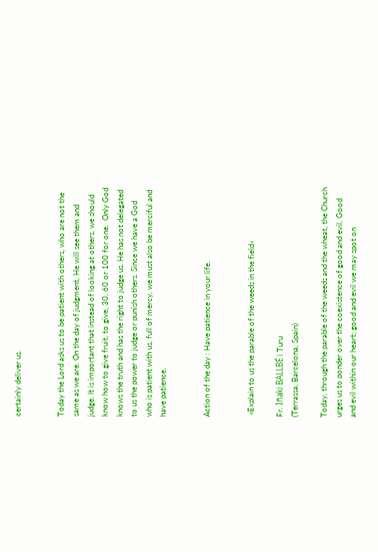certainly deliver us.


Today the Lord asks us to be patient with others, who are not the same as we are. On the day of judgment, He will see them and judge. It is important that instead of looking at others, we should know how to give fruit, to give, 30, 60 or 100 for one.  Only God knows the truth and has the right to judge us. He has not delegated to us the power to judge or punish others. Since we have a God who is patient with us, full of mercy, we must also be merciful and have patience.


Action of the day : Have patience in your life.


 «Explain to us the parable of the weeds in the field»

Fr. Iñaki BALLBÉ i Turu
(Terrassa, Barcelona, Spain)

Today, through the parable of the weeds and the wheat, the Church urges us to ponder over the coexistence of good and evil. Good and evil within our heart; good and evil we may spot on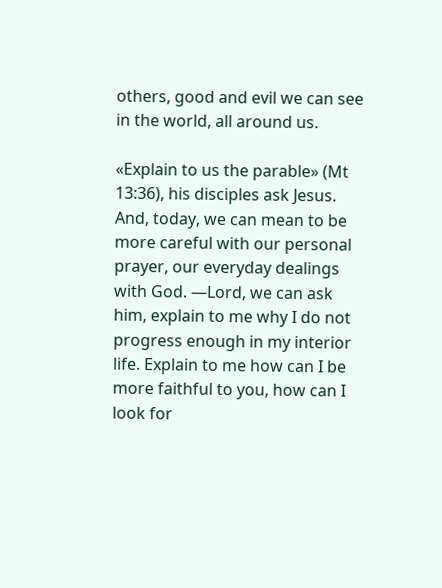others, good and evil we can see in the world, all around us.

«Explain to us the parable» (Mt 13:36), his disciples ask Jesus. And, today, we can mean to be more careful with our personal prayer, our everyday dealings with God. —Lord, we can ask him, explain to me why I do not progress enough in my interior life. Explain to me how can I be more faithful to you, how can I look for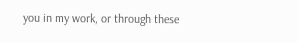you in my work, or through these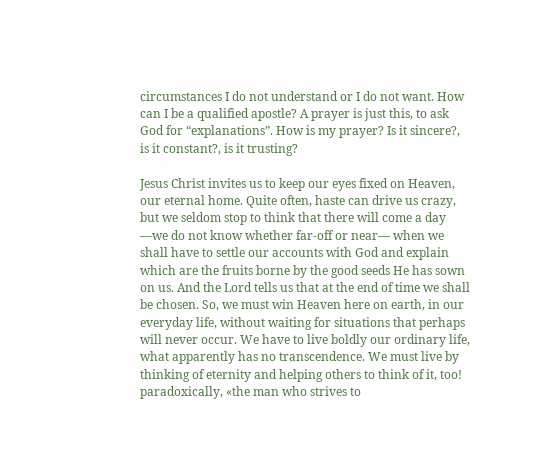circumstances I do not understand or I do not want. How can I be a qualified apostle? A prayer is just this, to ask God for “explanations”. How is my prayer? Is it sincere?, is it constant?, is it trusting?

Jesus Christ invites us to keep our eyes fixed on Heaven, our eternal home. Quite often, haste can drive us crazy, but we seldom stop to think that there will come a day —we do not know whether far-off or near— when we shall have to settle our accounts with God and explain which are the fruits borne by the good seeds He has sown on us. And the Lord tells us that at the end of time we shall be chosen. So, we must win Heaven here on earth, in our everyday life, without waiting for situations that perhaps will never occur. We have to live boldly our ordinary life, what apparently has no transcendence. We must live by thinking of eternity and helping others to think of it, too! paradoxically, «the man who strives to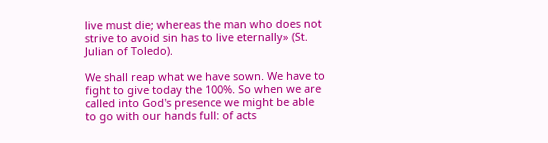live must die; whereas the man who does not strive to avoid sin has to live eternally» (St. Julian of Toledo).

We shall reap what we have sown. We have to fight to give today the 100%. So when we are called into God's presence we might be able to go with our hands full: of acts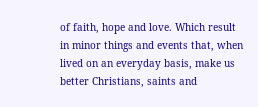of faith, hope and love. Which result in minor things and events that, when lived on an everyday basis, make us better Christians, saints and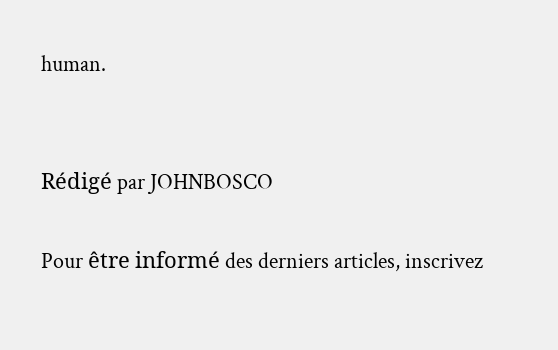human.


Rédigé par JOHNBOSCO

Pour être informé des derniers articles, inscrivez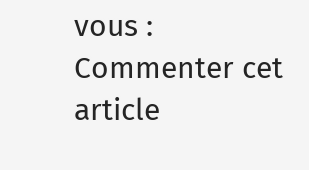vous :
Commenter cet article